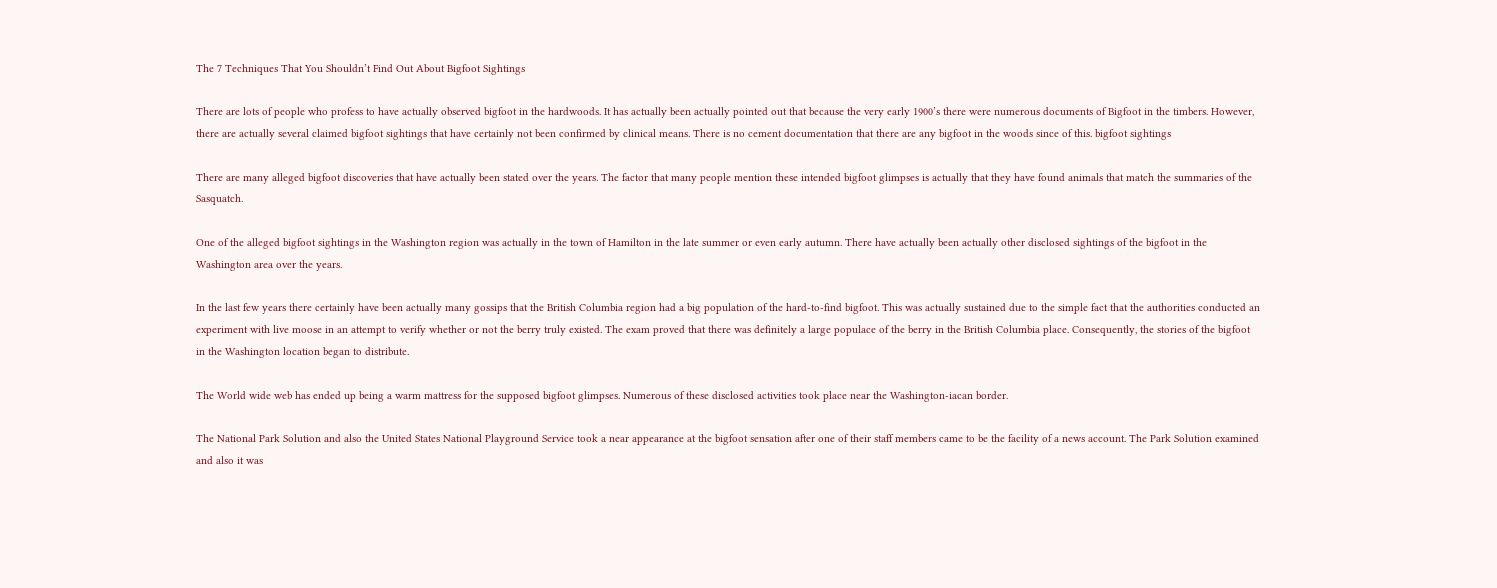The 7 Techniques That You Shouldn’t Find Out About Bigfoot Sightings

There are lots of people who profess to have actually observed bigfoot in the hardwoods. It has actually been actually pointed out that because the very early 1900’s there were numerous documents of Bigfoot in the timbers. However, there are actually several claimed bigfoot sightings that have certainly not been confirmed by clinical means. There is no cement documentation that there are any bigfoot in the woods since of this. bigfoot sightings

There are many alleged bigfoot discoveries that have actually been stated over the years. The factor that many people mention these intended bigfoot glimpses is actually that they have found animals that match the summaries of the Sasquatch.

One of the alleged bigfoot sightings in the Washington region was actually in the town of Hamilton in the late summer or even early autumn. There have actually been actually other disclosed sightings of the bigfoot in the Washington area over the years.

In the last few years there certainly have been actually many gossips that the British Columbia region had a big population of the hard-to-find bigfoot. This was actually sustained due to the simple fact that the authorities conducted an experiment with live moose in an attempt to verify whether or not the berry truly existed. The exam proved that there was definitely a large populace of the berry in the British Columbia place. Consequently, the stories of the bigfoot in the Washington location began to distribute.

The World wide web has ended up being a warm mattress for the supposed bigfoot glimpses. Numerous of these disclosed activities took place near the Washington-iacan border.

The National Park Solution and also the United States National Playground Service took a near appearance at the bigfoot sensation after one of their staff members came to be the facility of a news account. The Park Solution examined and also it was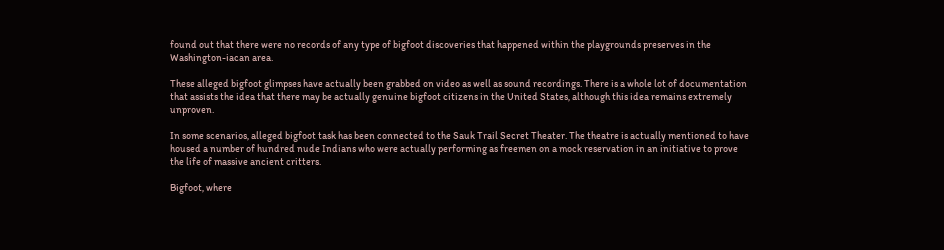found out that there were no records of any type of bigfoot discoveries that happened within the playgrounds preserves in the Washington-iacan area.

These alleged bigfoot glimpses have actually been grabbed on video as well as sound recordings. There is a whole lot of documentation that assists the idea that there may be actually genuine bigfoot citizens in the United States, although this idea remains extremely unproven.

In some scenarios, alleged bigfoot task has been connected to the Sauk Trail Secret Theater. The theatre is actually mentioned to have housed a number of hundred nude Indians who were actually performing as freemen on a mock reservation in an initiative to prove the life of massive ancient critters.

Bigfoot, where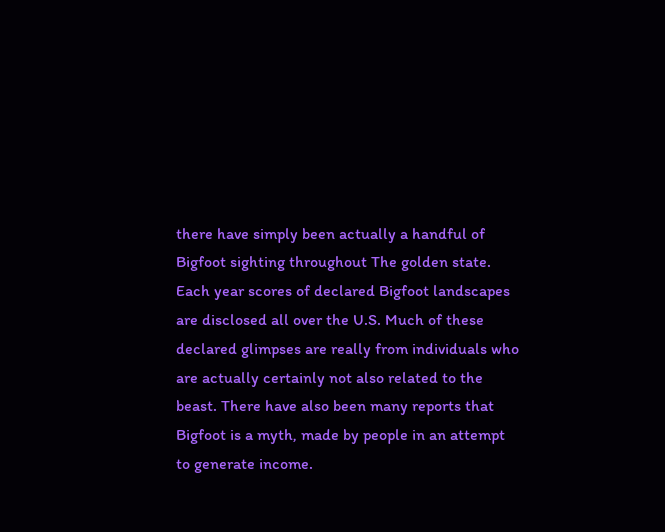there have simply been actually a handful of Bigfoot sighting throughout The golden state. Each year scores of declared Bigfoot landscapes are disclosed all over the U.S. Much of these declared glimpses are really from individuals who are actually certainly not also related to the beast. There have also been many reports that Bigfoot is a myth, made by people in an attempt to generate income.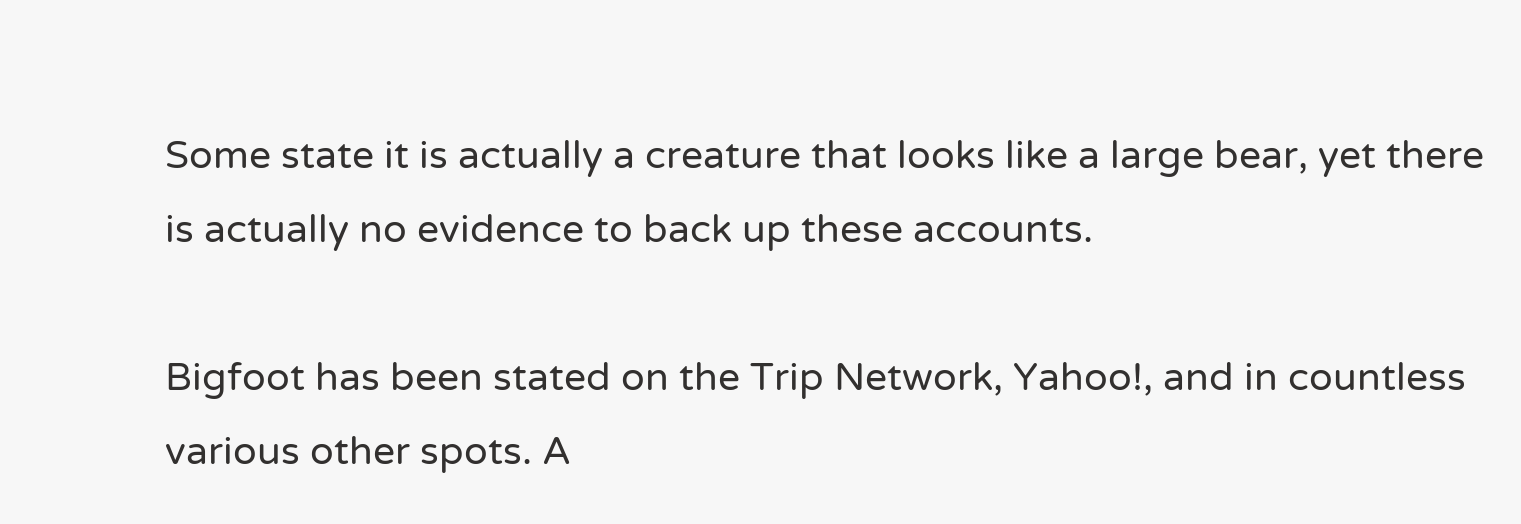Some state it is actually a creature that looks like a large bear, yet there is actually no evidence to back up these accounts.

Bigfoot has been stated on the Trip Network, Yahoo!, and in countless various other spots. A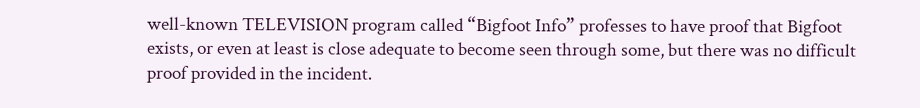well-known TELEVISION program called “Bigfoot Info” professes to have proof that Bigfoot exists, or even at least is close adequate to become seen through some, but there was no difficult proof provided in the incident.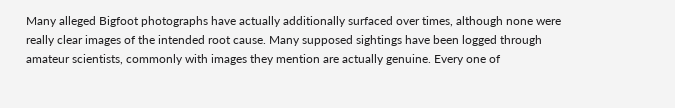Many alleged Bigfoot photographs have actually additionally surfaced over times, although none were really clear images of the intended root cause. Many supposed sightings have been logged through amateur scientists, commonly with images they mention are actually genuine. Every one of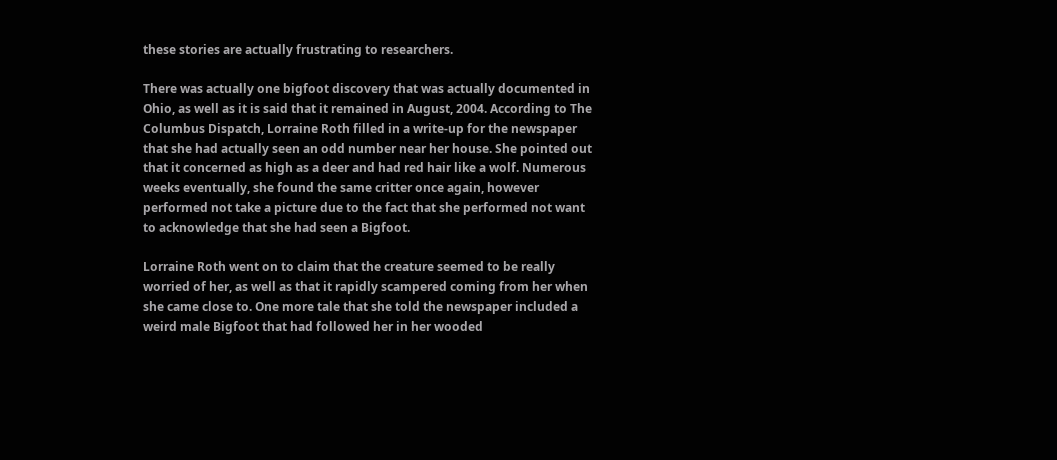these stories are actually frustrating to researchers.

There was actually one bigfoot discovery that was actually documented in Ohio, as well as it is said that it remained in August, 2004. According to The Columbus Dispatch, Lorraine Roth filled in a write-up for the newspaper that she had actually seen an odd number near her house. She pointed out that it concerned as high as a deer and had red hair like a wolf. Numerous weeks eventually, she found the same critter once again, however performed not take a picture due to the fact that she performed not want to acknowledge that she had seen a Bigfoot.

Lorraine Roth went on to claim that the creature seemed to be really worried of her, as well as that it rapidly scampered coming from her when she came close to. One more tale that she told the newspaper included a weird male Bigfoot that had followed her in her wooded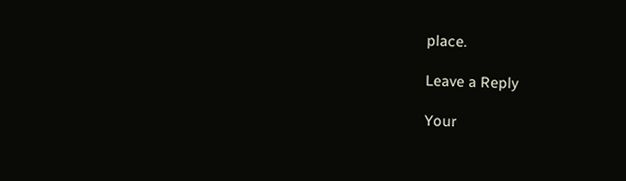place.

Leave a Reply

Your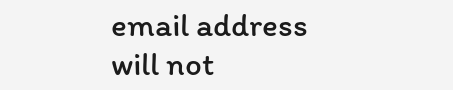email address will not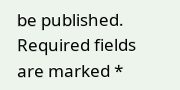be published. Required fields are marked *